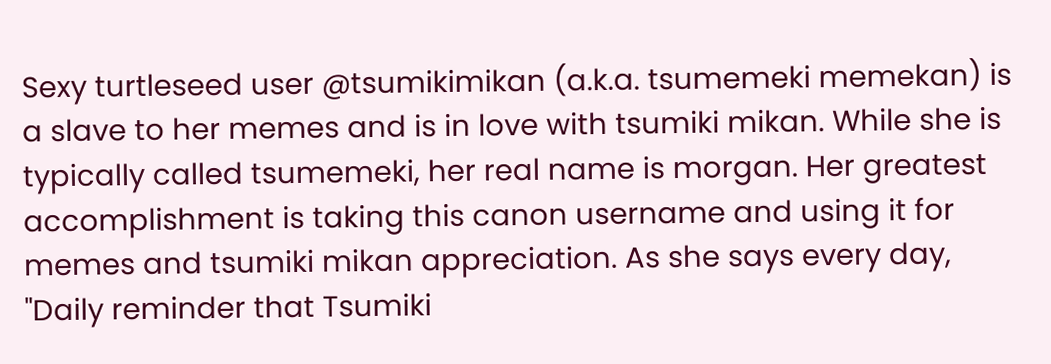Sexy turtleseed user @tsumikimikan (a.k.a. tsumemeki memekan) is a slave to her memes and is in love with tsumiki mikan. While she is typically called tsumemeki, her real name is morgan. Her greatest accomplishment is taking this canon username and using it for memes and tsumiki mikan appreciation. As she says every day, "Daily reminder that Tsumiki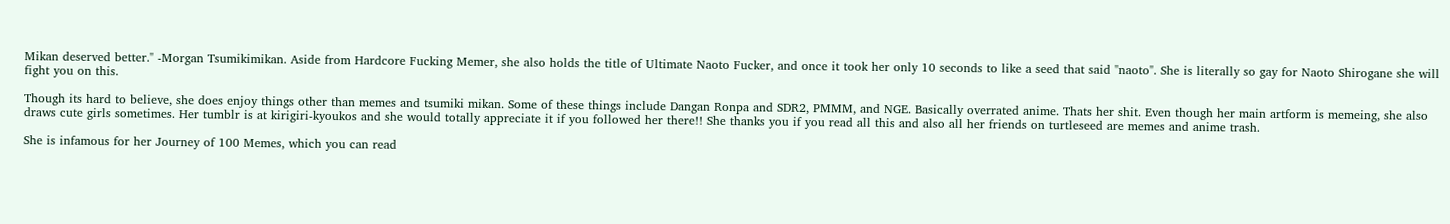Mikan deserved better." -Morgan Tsumikimikan. Aside from Hardcore Fucking Memer, she also holds the title of Ultimate Naoto Fucker, and once it took her only 10 seconds to like a seed that said "naoto". She is literally so gay for Naoto Shirogane she will fight you on this.

Though its hard to believe, she does enjoy things other than memes and tsumiki mikan. Some of these things include Dangan Ronpa and SDR2, PMMM, and NGE. Basically overrated anime. Thats her shit. Even though her main artform is memeing, she also draws cute girls sometimes. Her tumblr is at kirigiri-kyoukos and she would totally appreciate it if you followed her there!! She thanks you if you read all this and also all her friends on turtleseed are memes and anime trash.

She is infamous for her Journey of 100 Memes, which you can read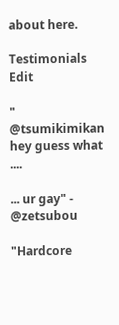about here.

Testimonials Edit

" @tsumikimikan hey guess what ....

... ur gay" - @zetsubou

"Hardcore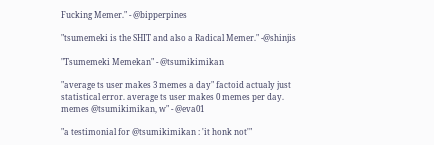Fucking Memer." - @bipperpines

"tsumemeki is the SHIT and also a Radical Memer." -@shinjis

"Tsumemeki Memekan" - @tsumikimikan

"average ts user makes 3 memes a day" factoid actualy just statistical error. average ts user makes 0 memes per day. memes @tsumikimikan, w" - @eva01

"a testimonial for @tsumikimikan : 'it honk not'"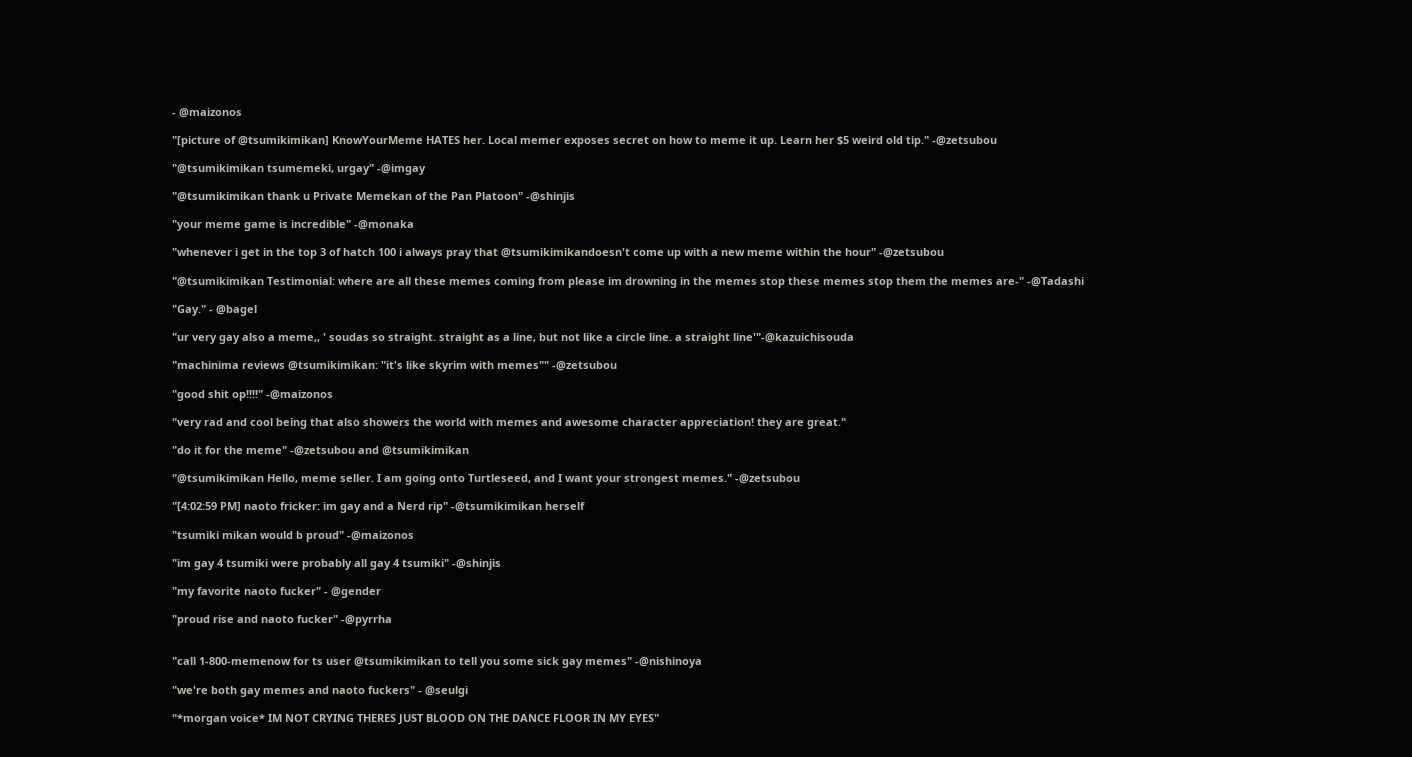- @maizonos

"[picture of @tsumikimikan] KnowYourMeme HATES her. Local memer exposes secret on how to meme it up. Learn her $5 weird old tip." -@zetsubou

"@tsumikimikan tsumemeki, urgay" -@imgay

"@tsumikimikan thank u Private Memekan of the Pan Platoon" -@shinjis

"your meme game is incredible" -@monaka

"whenever i get in the top 3 of hatch 100 i always pray that @tsumikimikandoesn't come up with a new meme within the hour" -@zetsubou

"@tsumikimikan Testimonial: where are all these memes coming from please im drowning in the memes stop these memes stop them the memes are-" -@Tadashi

"Gay." - @bagel

"ur very gay also a meme,, ' soudas so straight. straight as a line, but not like a circle line. a straight line'"-@kazuichisouda

"machinima reviews @tsumikimikan: "it's like skyrim with memes"" -@zetsubou

"good shit op!!!!" -@maizonos

"very rad and cool being that also showers the world with memes and awesome character appreciation! they are great."

"do it for the meme" -@zetsubou and @tsumikimikan

"@tsumikimikan Hello, meme seller. I am going onto Turtleseed, and I want your strongest memes." -@zetsubou

"[4:02:59 PM] naoto fricker: im gay and a Nerd rip" -@tsumikimikan herself

"tsumiki mikan would b proud" -@maizonos

"im gay 4 tsumiki were probably all gay 4 tsumiki" -@shinjis

"my favorite naoto fucker" - @gender

"proud rise and naoto fucker" -@pyrrha


"call 1-800-memenow for ts user @tsumikimikan to tell you some sick gay memes" -@nishinoya

"we're both gay memes and naoto fuckers" - @seulgi

"*morgan voice* IM NOT CRYING THERES JUST BLOOD ON THE DANCE FLOOR IN MY EYES"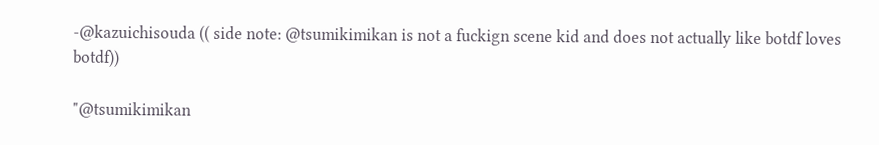-@kazuichisouda (( side note: @tsumikimikan is not a fuckign scene kid and does not actually like botdf loves botdf))

"@tsumikimikan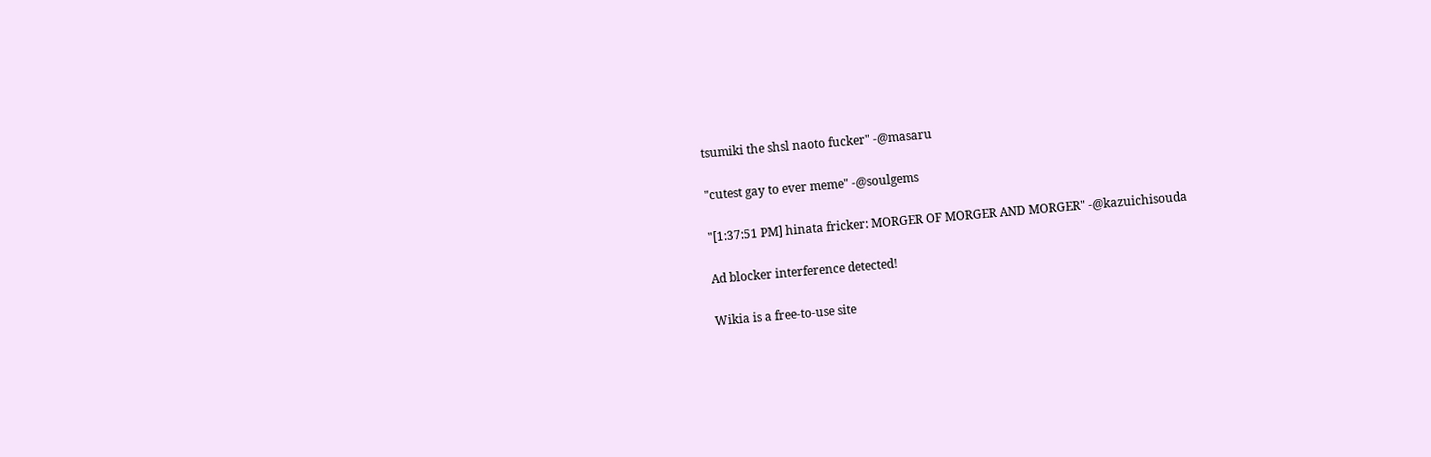tsumiki the shsl naoto fucker" -@masaru

"cutest gay to ever meme" -@soulgems

"[1:37:51 PM] hinata fricker: MORGER OF MORGER AND MORGER" -@kazuichisouda

Ad blocker interference detected!

Wikia is a free-to-use site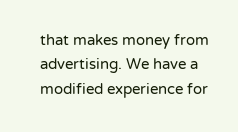that makes money from advertising. We have a modified experience for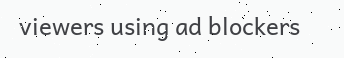viewers using ad blockers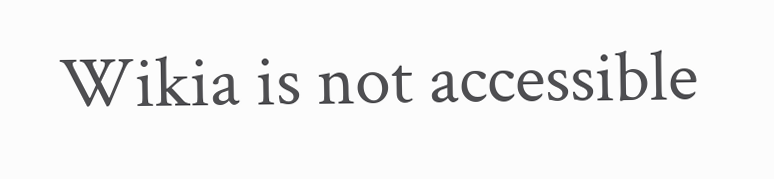Wikia is not accessible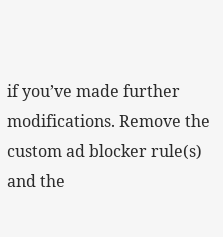if you’ve made further modifications. Remove the custom ad blocker rule(s) and the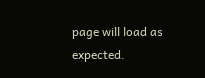page will load as expected.